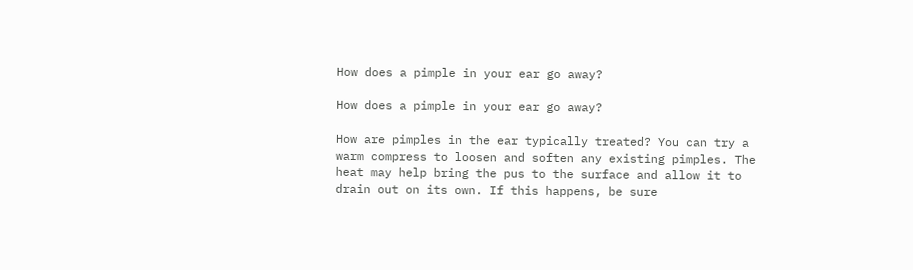How does a pimple in your ear go away?

How does a pimple in your ear go away?

How are pimples in the ear typically treated? You can try a warm compress to loosen and soften any existing pimples. The heat may help bring the pus to the surface and allow it to drain out on its own. If this happens, be sure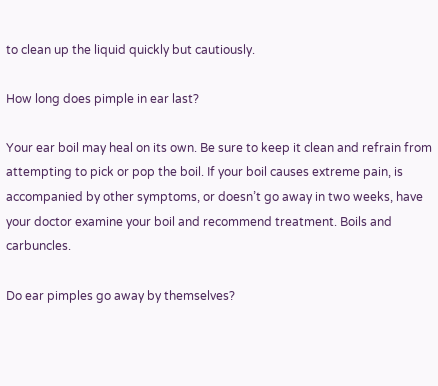to clean up the liquid quickly but cautiously.

How long does pimple in ear last?

Your ear boil may heal on its own. Be sure to keep it clean and refrain from attempting to pick or pop the boil. If your boil causes extreme pain, is accompanied by other symptoms, or doesn’t go away in two weeks, have your doctor examine your boil and recommend treatment. Boils and carbuncles.

Do ear pimples go away by themselves?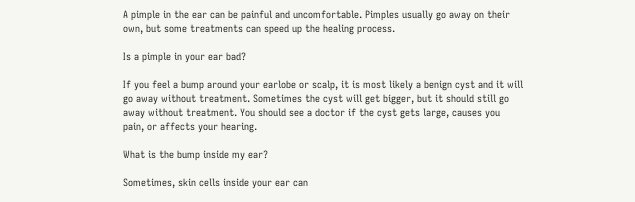A pimple in the ear can be painful and uncomfortable. Pimples usually go away on their own, but some treatments can speed up the healing process.

Is a pimple in your ear bad?

If you feel a bump around your earlobe or scalp, it is most likely a benign cyst and it will go away without treatment. Sometimes the cyst will get bigger, but it should still go away without treatment. You should see a doctor if the cyst gets large, causes you pain, or affects your hearing.

What is the bump inside my ear?

Sometimes, skin cells inside your ear can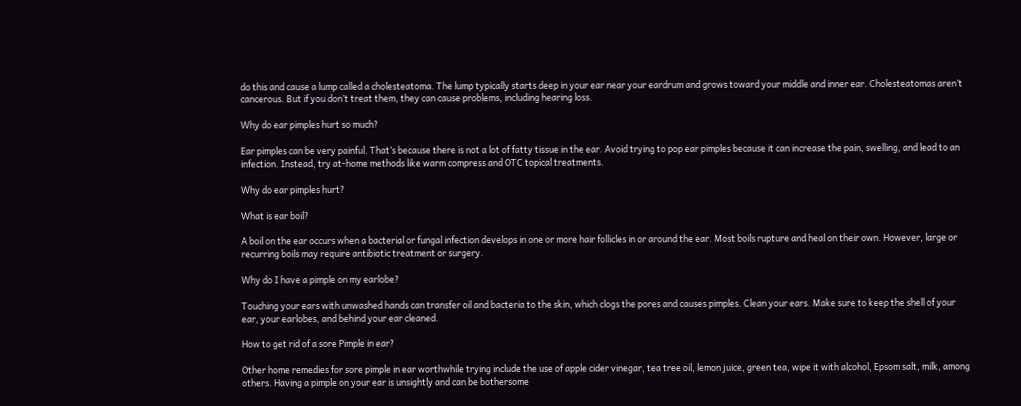do this and cause a lump called a cholesteatoma. The lump typically starts deep in your ear near your eardrum and grows toward your middle and inner ear. Cholesteatomas aren’t cancerous. But if you don’t treat them, they can cause problems, including hearing loss.

Why do ear pimples hurt so much?

Ear pimples can be very painful. That’s because there is not a lot of fatty tissue in the ear. Avoid trying to pop ear pimples because it can increase the pain, swelling, and lead to an infection. Instead, try at-home methods like warm compress and OTC topical treatments.

Why do ear pimples hurt?

What is ear boil?

A boil on the ear occurs when a bacterial or fungal infection develops in one or more hair follicles in or around the ear. Most boils rupture and heal on their own. However, large or recurring boils may require antibiotic treatment or surgery.

Why do I have a pimple on my earlobe?

Touching your ears with unwashed hands can transfer oil and bacteria to the skin, which clogs the pores and causes pimples. Clean your ears. Make sure to keep the shell of your ear, your earlobes, and behind your ear cleaned.

How to get rid of a sore Pimple in ear?

Other home remedies for sore pimple in ear worthwhile trying include the use of apple cider vinegar, tea tree oil, lemon juice, green tea, wipe it with alcohol, Epsom salt, milk, among others. Having a pimple on your ear is unsightly and can be bothersome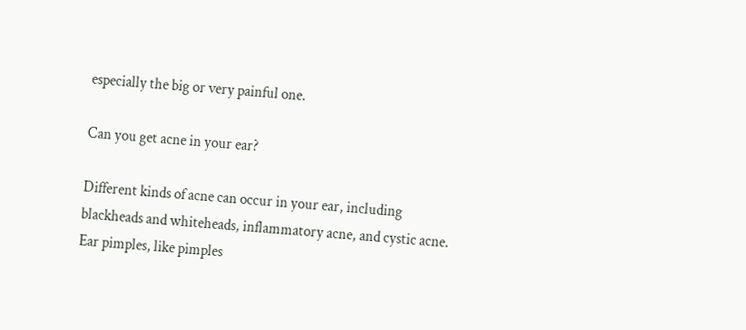especially the big or very painful one.

Can you get acne in your ear?

Different kinds of acne can occur in your ear, including blackheads and whiteheads, inflammatory acne, and cystic acne. Ear pimples, like pimples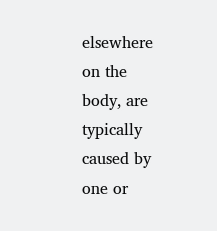elsewhere on the body, are typically caused by one or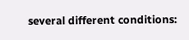several different conditions: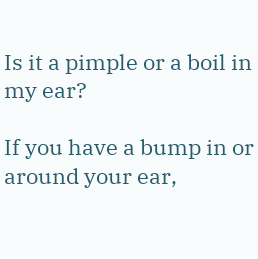Is it a pimple or a boil in my ear?

If you have a bump in or around your ear,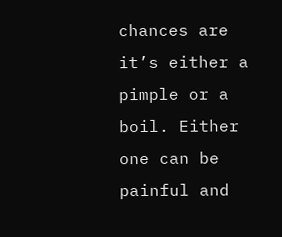chances are it’s either a pimple or a boil. Either one can be painful and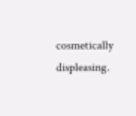cosmetically displeasing.